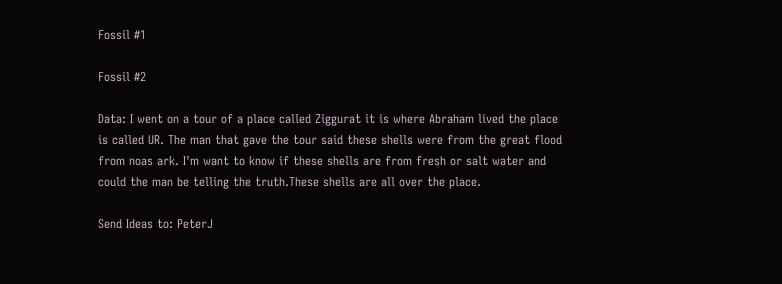Fossil #1

Fossil #2

Data: I went on a tour of a place called Ziggurat it is where Abraham lived the place is called UR. The man that gave the tour said these shells were from the great flood from noas ark. I'm want to know if these shells are from fresh or salt water and could the man be telling the truth.These shells are all over the place.

Send Ideas to: PeterJ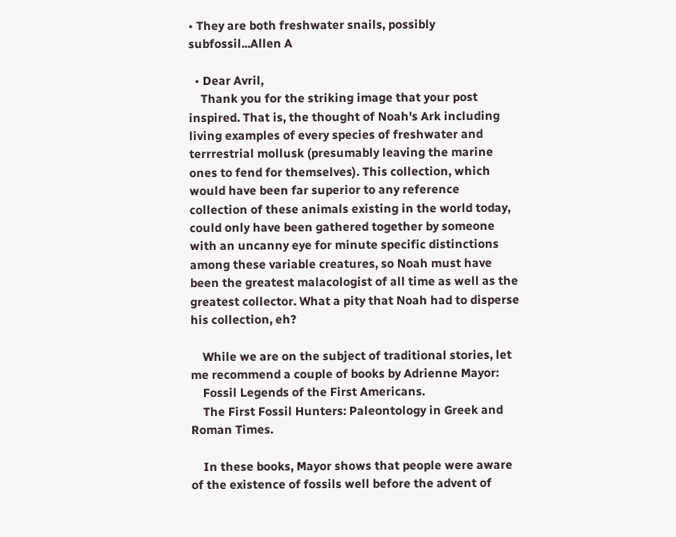• They are both freshwater snails, possibly subfossil...Allen A

  • Dear Avril,
    Thank you for the striking image that your post inspired. That is, the thought of Noah's Ark including living examples of every species of freshwater and terrrestrial mollusk (presumably leaving the marine ones to fend for themselves). This collection, which would have been far superior to any reference collection of these animals existing in the world today, could only have been gathered together by someone with an uncanny eye for minute specific distinctions among these variable creatures, so Noah must have been the greatest malacologist of all time as well as the greatest collector. What a pity that Noah had to disperse his collection, eh?

    While we are on the subject of traditional stories, let me recommend a couple of books by Adrienne Mayor:
    Fossil Legends of the First Americans.
    The First Fossil Hunters: Paleontology in Greek and Roman Times.

    In these books, Mayor shows that people were aware of the existence of fossils well before the advent of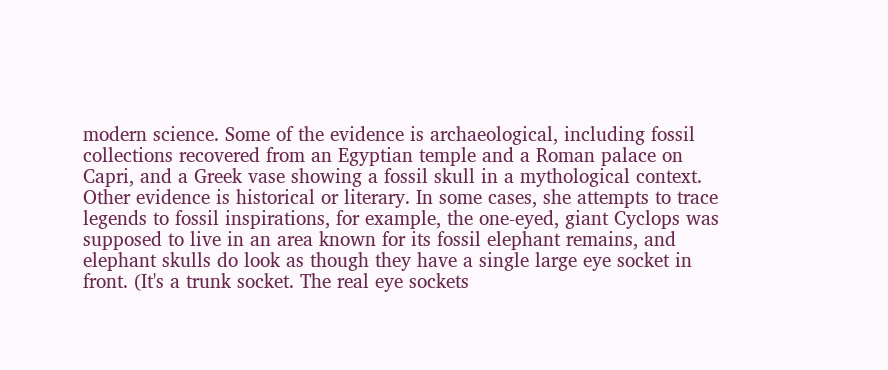modern science. Some of the evidence is archaeological, including fossil collections recovered from an Egyptian temple and a Roman palace on Capri, and a Greek vase showing a fossil skull in a mythological context. Other evidence is historical or literary. In some cases, she attempts to trace legends to fossil inspirations, for example, the one-eyed, giant Cyclops was supposed to live in an area known for its fossil elephant remains, and elephant skulls do look as though they have a single large eye socket in front. (It's a trunk socket. The real eye sockets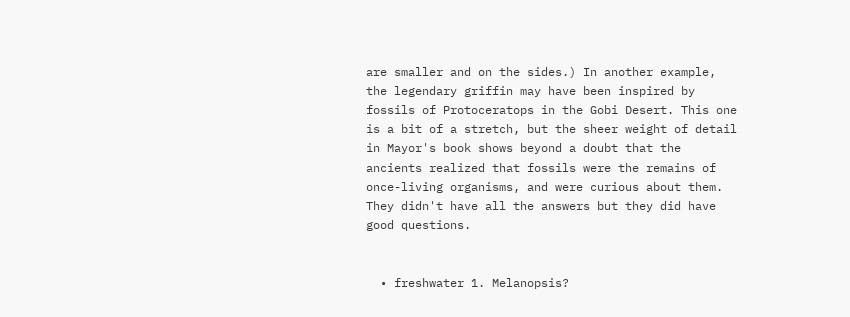are smaller and on the sides.) In another example, the legendary griffin may have been inspired by fossils of Protoceratops in the Gobi Desert. This one is a bit of a stretch, but the sheer weight of detail in Mayor's book shows beyond a doubt that the ancients realized that fossils were the remains of once-living organisms, and were curious about them. They didn't have all the answers but they did have good questions.


  • freshwater 1. Melanopsis?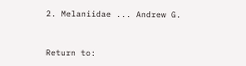2. Melaniidae ... Andrew G.


Return to: